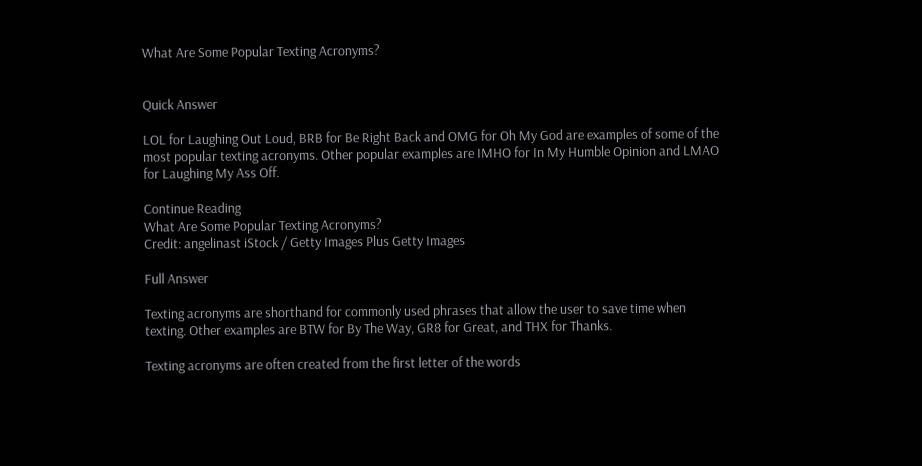What Are Some Popular Texting Acronyms?


Quick Answer

LOL for Laughing Out Loud, BRB for Be Right Back and OMG for Oh My God are examples of some of the most popular texting acronyms. Other popular examples are IMHO for In My Humble Opinion and LMAO for Laughing My Ass Off.

Continue Reading
What Are Some Popular Texting Acronyms?
Credit: angelinast iStock / Getty Images Plus Getty Images

Full Answer

Texting acronyms are shorthand for commonly used phrases that allow the user to save time when texting. Other examples are BTW for By The Way, GR8 for Great, and THX for Thanks.

Texting acronyms are often created from the first letter of the words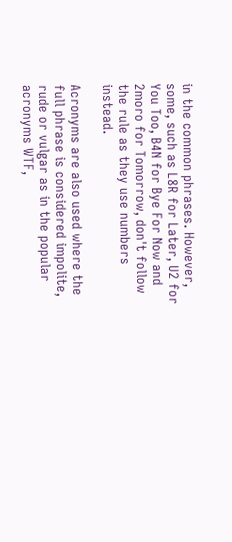in the common phrases. However, some, such as L8R for Later, U2 for You Too, B4N for Bye For Now and 2moro for Tomorrow, don't follow the rule as they use numbers instead.

Acronyms are also used where the full phrase is considered impolite, rude or vulgar as in the popular acronyms WTF,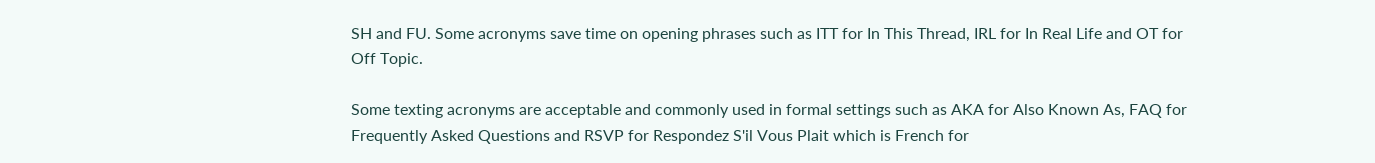SH and FU. Some acronyms save time on opening phrases such as ITT for In This Thread, IRL for In Real Life and OT for Off Topic.

Some texting acronyms are acceptable and commonly used in formal settings such as AKA for Also Known As, FAQ for Frequently Asked Questions and RSVP for Respondez S'il Vous Plait which is French for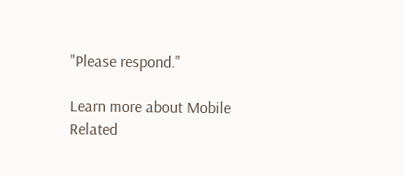"Please respond."

Learn more about Mobile
Related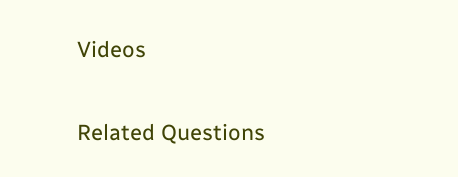Videos

Related Questions